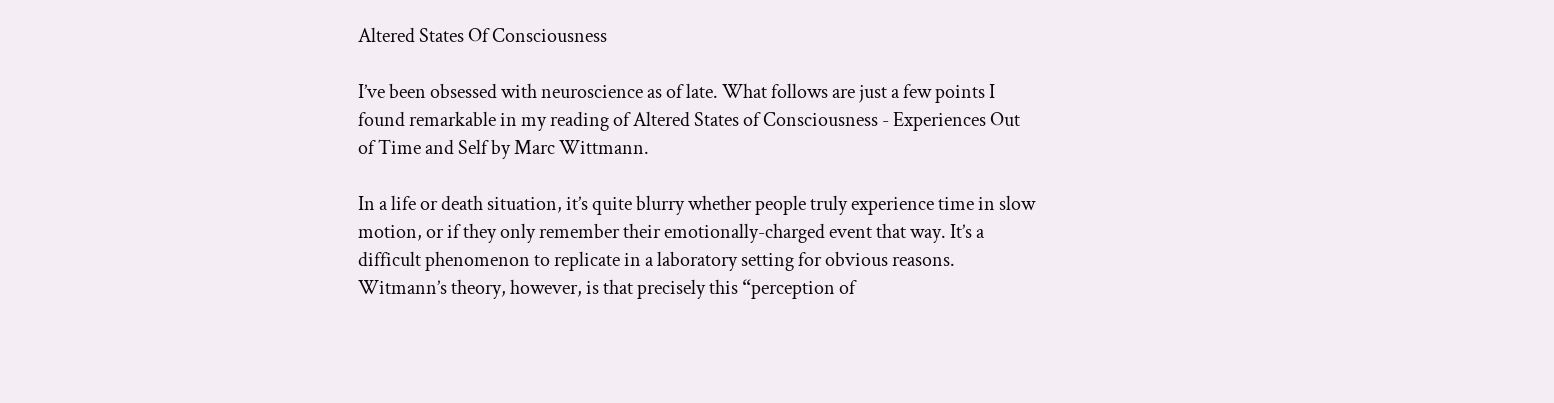Altered States Of Consciousness

I’ve been obsessed with neuroscience as of late. What follows are just a few points I found remarkable in my reading of Altered States of Consciousness - Experiences Out of Time and Self by Marc Wittmann.

In a life or death situation, it’s quite blurry whether people truly experience time in slow motion, or if they only remember their emotionally-charged event that way. It’s a difficult phenomenon to replicate in a laboratory setting for obvious reasons. Witmann’s theory, however, is that precisely this “perception of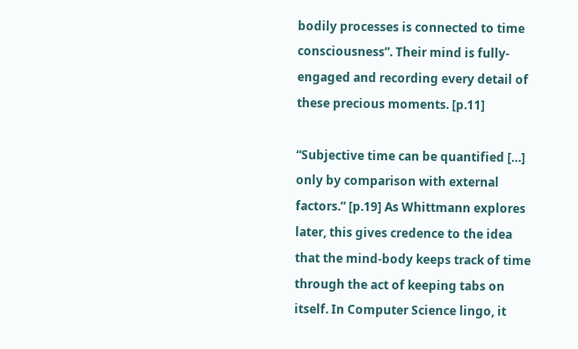bodily processes is connected to time consciousness”. Their mind is fully-engaged and recording every detail of these precious moments. [p.11]

“Subjective time can be quantified […] only by comparison with external factors.” [p.19] As Whittmann explores later, this gives credence to the idea that the mind-body keeps track of time through the act of keeping tabs on itself. In Computer Science lingo, it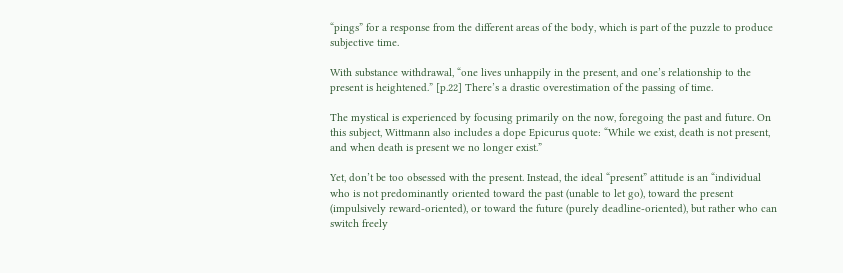“pings” for a response from the different areas of the body, which is part of the puzzle to produce subjective time.

With substance withdrawal, “one lives unhappily in the present, and one’s relationship to the present is heightened.” [p.22] There’s a drastic overestimation of the passing of time.

The mystical is experienced by focusing primarily on the now, foregoing the past and future. On this subject, Wittmann also includes a dope Epicurus quote: “While we exist, death is not present, and when death is present we no longer exist.”

Yet, don’t be too obsessed with the present. Instead, the ideal “present” attitude is an “individual who is not predominantly oriented toward the past (unable to let go), toward the present (impulsively reward-oriented), or toward the future (purely deadline-oriented), but rather who can switch freely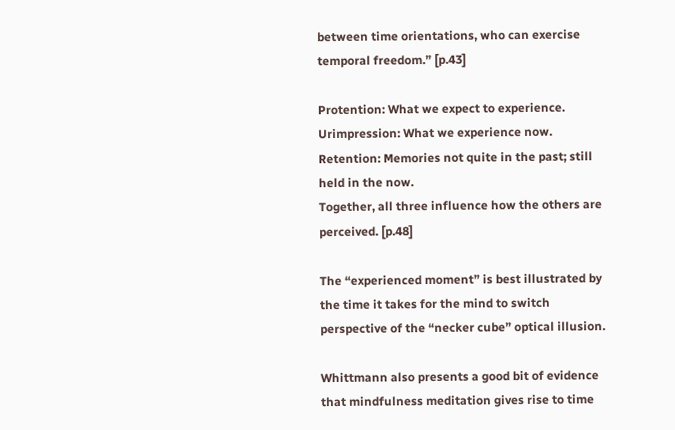between time orientations, who can exercise temporal freedom.” [p.43]

Protention: What we expect to experience.
Urimpression: What we experience now.
Retention: Memories not quite in the past; still held in the now.
Together, all three influence how the others are perceived. [p.48]

The “experienced moment” is best illustrated by the time it takes for the mind to switch perspective of the “necker cube” optical illusion.

Whittmann also presents a good bit of evidence that mindfulness meditation gives rise to time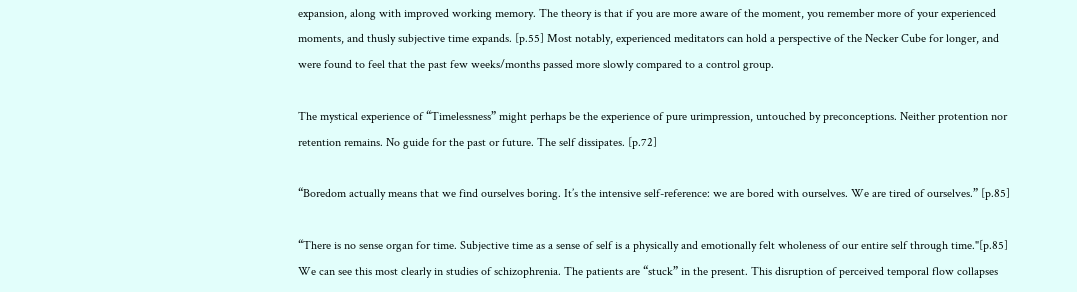expansion, along with improved working memory. The theory is that if you are more aware of the moment, you remember more of your experienced moments, and thusly subjective time expands. [p.55] Most notably, experienced meditators can hold a perspective of the Necker Cube for longer, and were found to feel that the past few weeks/months passed more slowly compared to a control group.

The mystical experience of “Timelessness” might perhaps be the experience of pure urimpression, untouched by preconceptions. Neither protention nor retention remains. No guide for the past or future. The self dissipates. [p.72]

“Boredom actually means that we find ourselves boring. It’s the intensive self-reference: we are bored with ourselves. We are tired of ourselves.” [p.85]

“There is no sense organ for time. Subjective time as a sense of self is a physically and emotionally felt wholeness of our entire self through time."[p.85] We can see this most clearly in studies of schizophrenia. The patients are “stuck” in the present. This disruption of perceived temporal flow collapses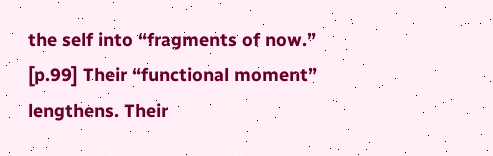the self into “fragments of now.” [p.99] Their “functional moment” lengthens. Their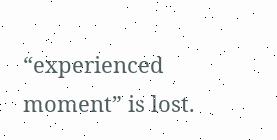“experienced moment” is lost.